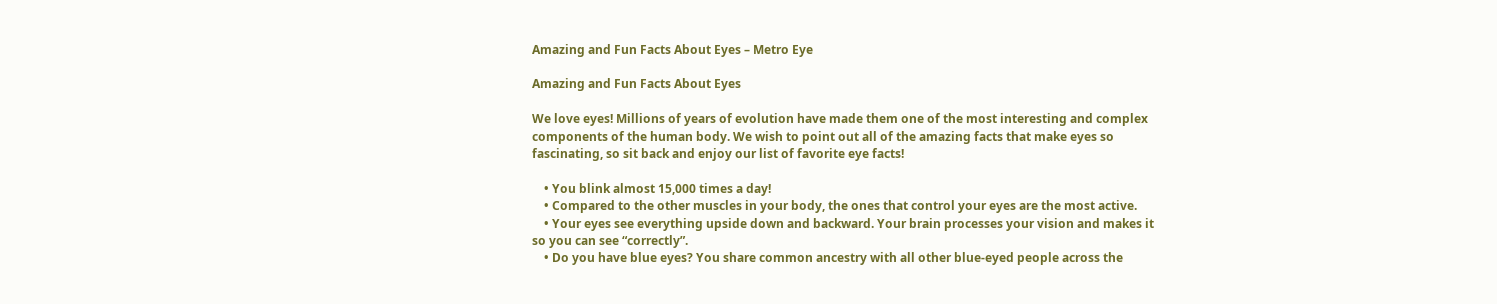Amazing and Fun Facts About Eyes – Metro Eye

Amazing and Fun Facts About Eyes

We love eyes! Millions of years of evolution have made them one of the most interesting and complex components of the human body. We wish to point out all of the amazing facts that make eyes so fascinating, so sit back and enjoy our list of favorite eye facts!

    • You blink almost 15,000 times a day!
    • Compared to the other muscles in your body, the ones that control your eyes are the most active.
    • Your eyes see everything upside down and backward. Your brain processes your vision and makes it so you can see “correctly”.
    • Do you have blue eyes? You share common ancestry with all other blue-eyed people across the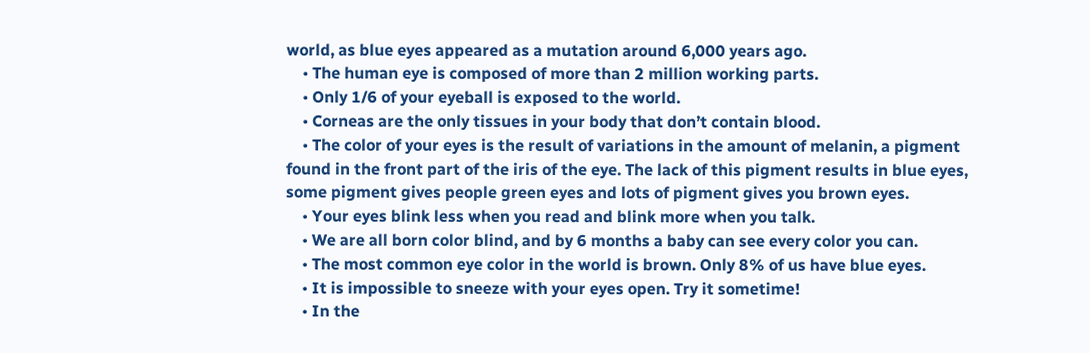world, as blue eyes appeared as a mutation around 6,000 years ago.
    • The human eye is composed of more than 2 million working parts.
    • Only 1/6 of your eyeball is exposed to the world.
    • Corneas are the only tissues in your body that don’t contain blood.
    • The color of your eyes is the result of variations in the amount of melanin, a pigment found in the front part of the iris of the eye. The lack of this pigment results in blue eyes, some pigment gives people green eyes and lots of pigment gives you brown eyes.
    • Your eyes blink less when you read and blink more when you talk.
    • We are all born color blind, and by 6 months a baby can see every color you can.
    • The most common eye color in the world is brown. Only 8% of us have blue eyes.
    • It is impossible to sneeze with your eyes open. Try it sometime!
    • In the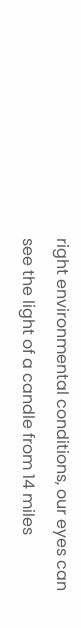right environmental conditions, our eyes can see the light of a candle from 14 miles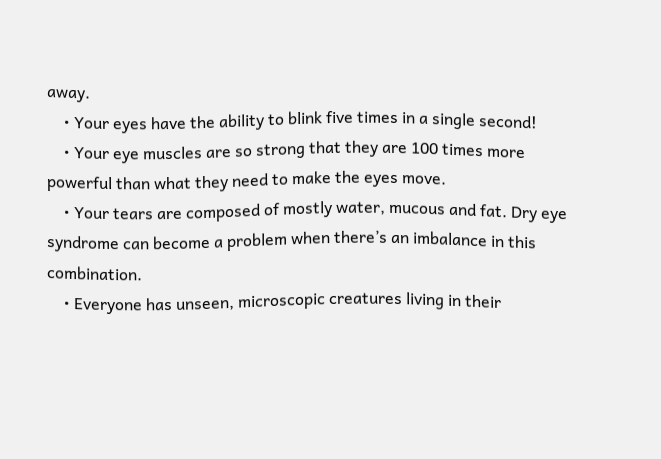away.
    • Your eyes have the ability to blink five times in a single second!
    • Your eye muscles are so strong that they are 100 times more powerful than what they need to make the eyes move.
    • Your tears are composed of mostly water, mucous and fat. Dry eye syndrome can become a problem when there’s an imbalance in this combination.
    • Everyone has unseen, microscopic creatures living in their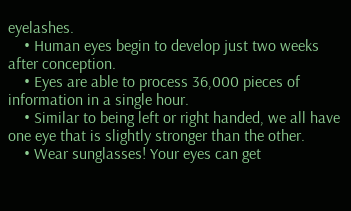eyelashes.
    • Human eyes begin to develop just two weeks after conception.
    • Eyes are able to process 36,000 pieces of information in a single hour.
    • Similar to being left or right handed, we all have one eye that is slightly stronger than the other.
    • Wear sunglasses! Your eyes can get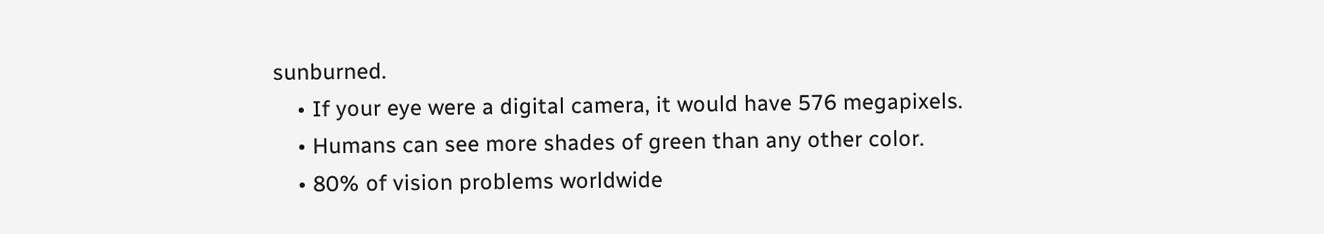sunburned.
    • If your eye were a digital camera, it would have 576 megapixels.
    • Humans can see more shades of green than any other color.
    • 80% of vision problems worldwide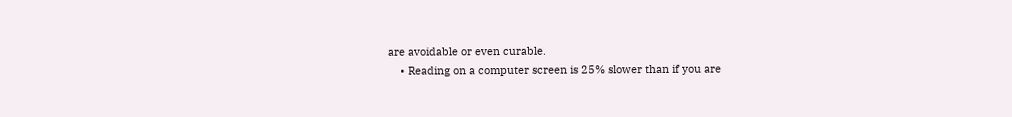are avoidable or even curable.
    • Reading on a computer screen is 25% slower than if you are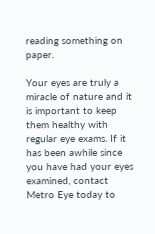reading something on paper.

Your eyes are truly a miracle of nature and it is important to keep them healthy with regular eye exams. If it has been awhile since you have had your eyes examined, contact Metro Eye today to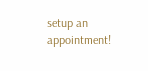setup an appointment!